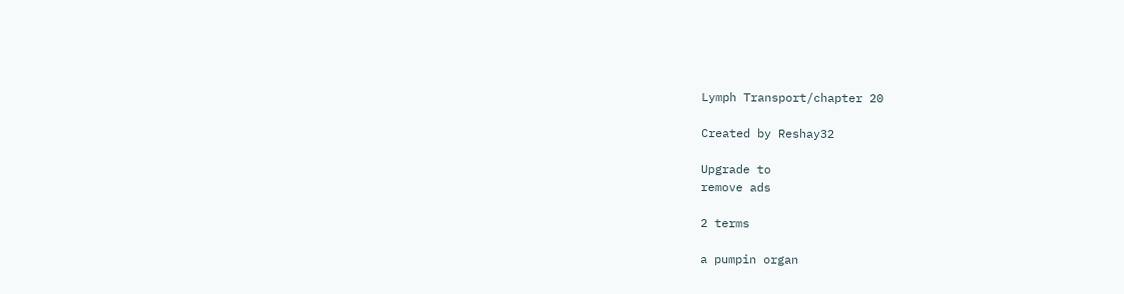Lymph Transport/chapter 20

Created by Reshay32

Upgrade to
remove ads

2 terms

a pumpin organ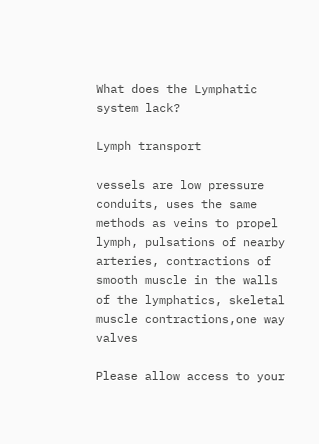What does the Lymphatic system lack?

Lymph transport

vessels are low pressure conduits, uses the same methods as veins to propel lymph, pulsations of nearby arteries, contractions of smooth muscle in the walls of the lymphatics, skeletal muscle contractions,one way valves

Please allow access to your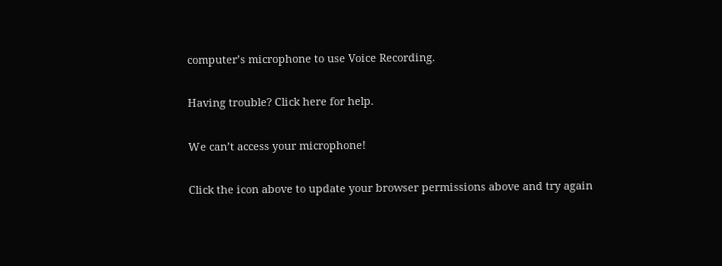computer’s microphone to use Voice Recording.

Having trouble? Click here for help.

We can’t access your microphone!

Click the icon above to update your browser permissions above and try again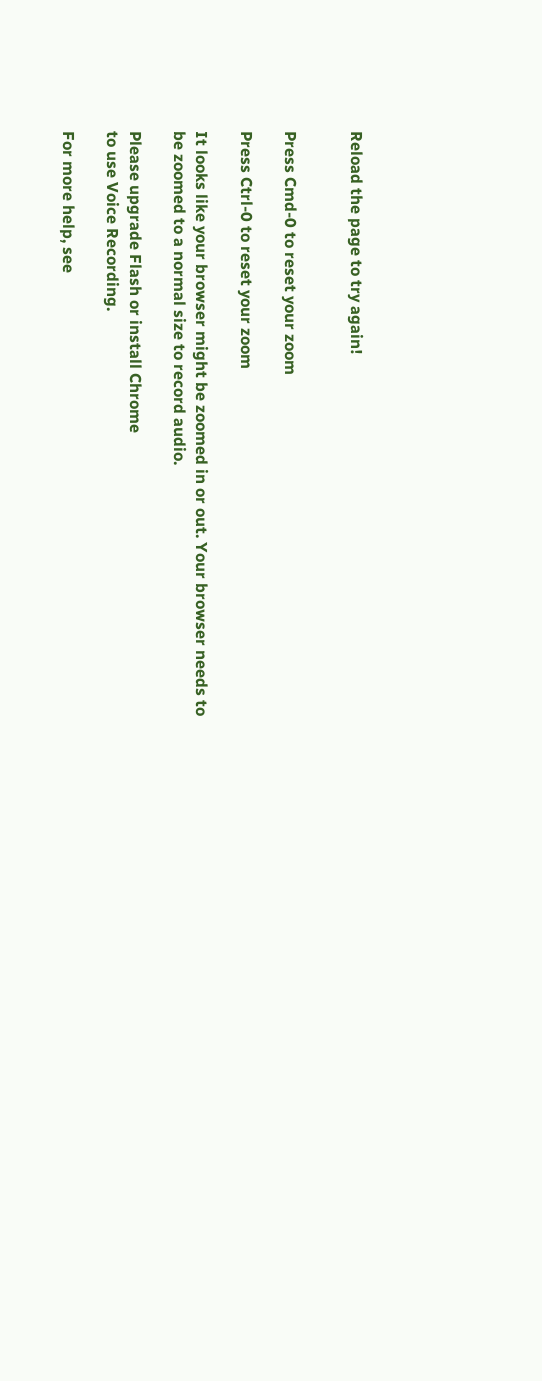Reload the page to try again!


Press Cmd-0 to reset your zoom

Press Ctrl-0 to reset your zoom

It looks like your browser might be zoomed in or out. Your browser needs to be zoomed to a normal size to record audio.

Please upgrade Flash or install Chrome
to use Voice Recording.

For more help, see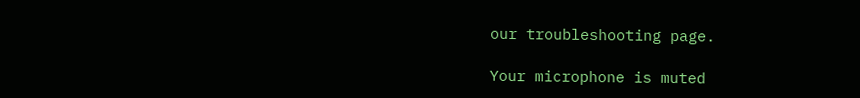our troubleshooting page.

Your microphone is muted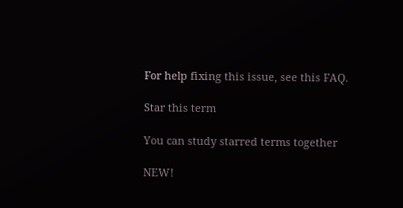For help fixing this issue, see this FAQ.

Star this term

You can study starred terms together

NEW!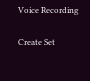Voice Recording

Create Set